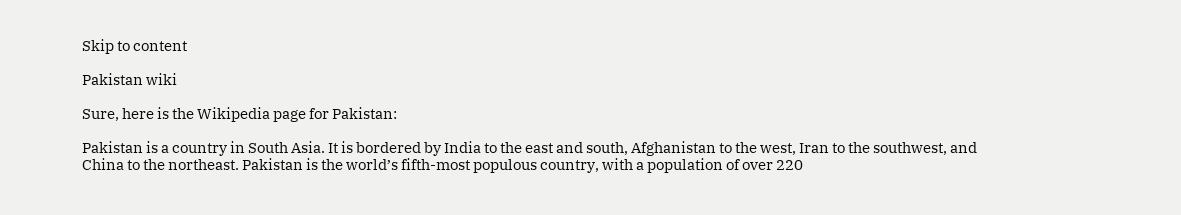Skip to content

Pakistan wiki

Sure, here is the Wikipedia page for Pakistan:

Pakistan is a country in South Asia. It is bordered by India to the east and south, Afghanistan to the west, Iran to the southwest, and China to the northeast. Pakistan is the world’s fifth-most populous country, with a population of over 220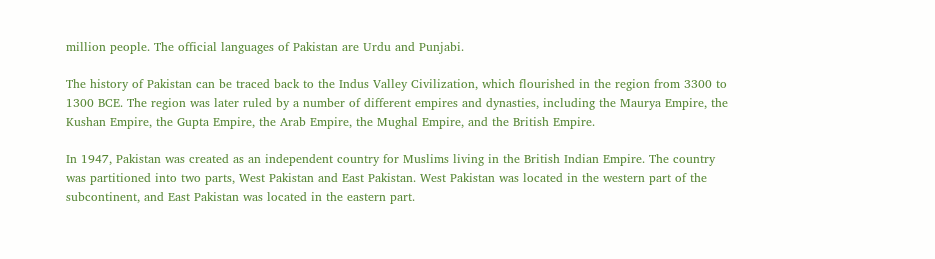million people. The official languages of Pakistan are Urdu and Punjabi.

The history of Pakistan can be traced back to the Indus Valley Civilization, which flourished in the region from 3300 to 1300 BCE. The region was later ruled by a number of different empires and dynasties, including the Maurya Empire, the Kushan Empire, the Gupta Empire, the Arab Empire, the Mughal Empire, and the British Empire.

In 1947, Pakistan was created as an independent country for Muslims living in the British Indian Empire. The country was partitioned into two parts, West Pakistan and East Pakistan. West Pakistan was located in the western part of the subcontinent, and East Pakistan was located in the eastern part.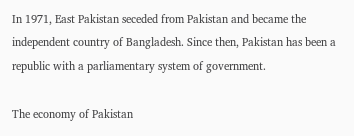In 1971, East Pakistan seceded from Pakistan and became the independent country of Bangladesh. Since then, Pakistan has been a republic with a parliamentary system of government.

The economy of Pakistan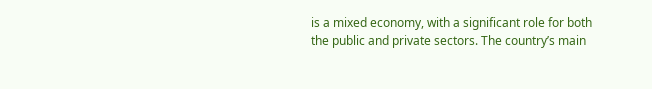is a mixed economy, with a significant role for both the public and private sectors. The country’s main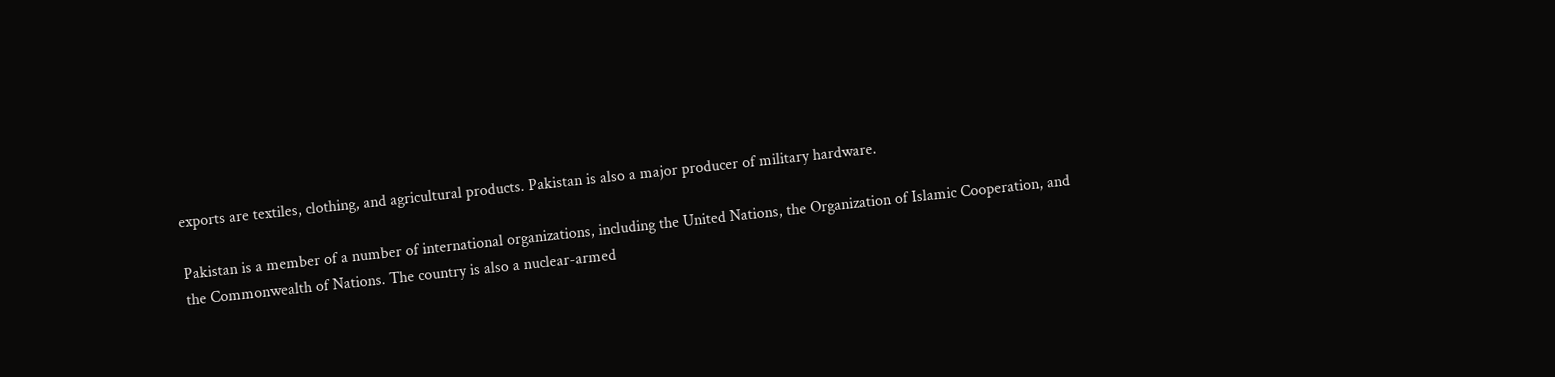exports are textiles, clothing, and agricultural products. Pakistan is also a major producer of military hardware.

Pakistan is a member of a number of international organizations, including the United Nations, the Organization of Islamic Cooperation, and the Commonwealth of Nations. The country is also a nuclear-armed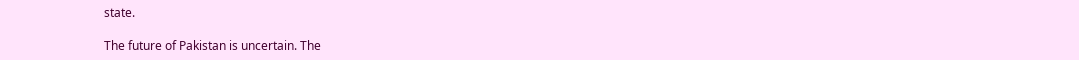state.

The future of Pakistan is uncertain. The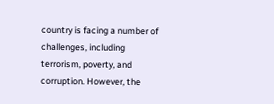country is facing a number of challenges, including terrorism, poverty, and corruption. However, the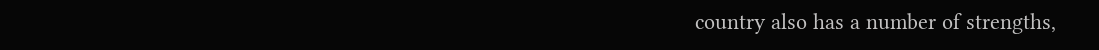country also has a number of strengths,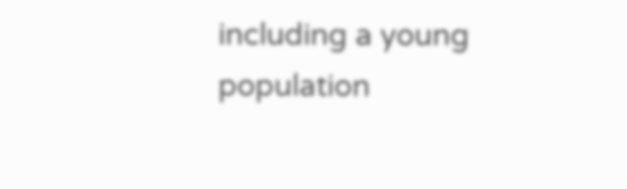including a young population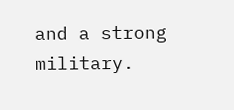and a strong military.